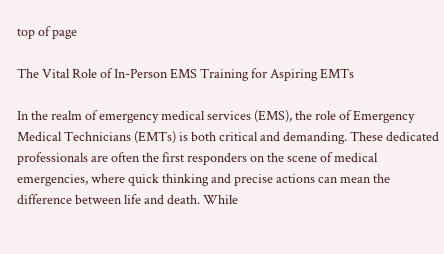top of page

The Vital Role of In-Person EMS Training for Aspiring EMTs

In the realm of emergency medical services (EMS), the role of Emergency Medical Technicians (EMTs) is both critical and demanding. These dedicated professionals are often the first responders on the scene of medical emergencies, where quick thinking and precise actions can mean the difference between life and death. While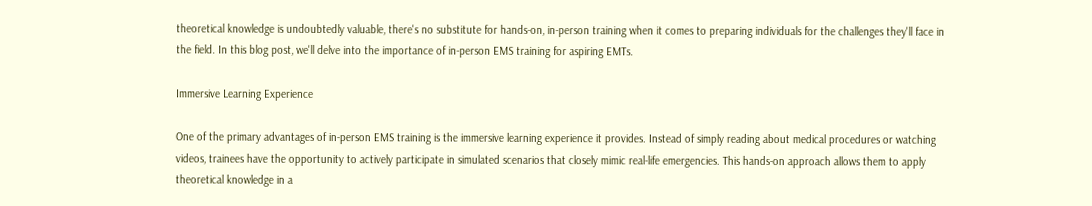theoretical knowledge is undoubtedly valuable, there's no substitute for hands-on, in-person training when it comes to preparing individuals for the challenges they'll face in the field. In this blog post, we'll delve into the importance of in-person EMS training for aspiring EMTs.

Immersive Learning Experience

One of the primary advantages of in-person EMS training is the immersive learning experience it provides. Instead of simply reading about medical procedures or watching videos, trainees have the opportunity to actively participate in simulated scenarios that closely mimic real-life emergencies. This hands-on approach allows them to apply theoretical knowledge in a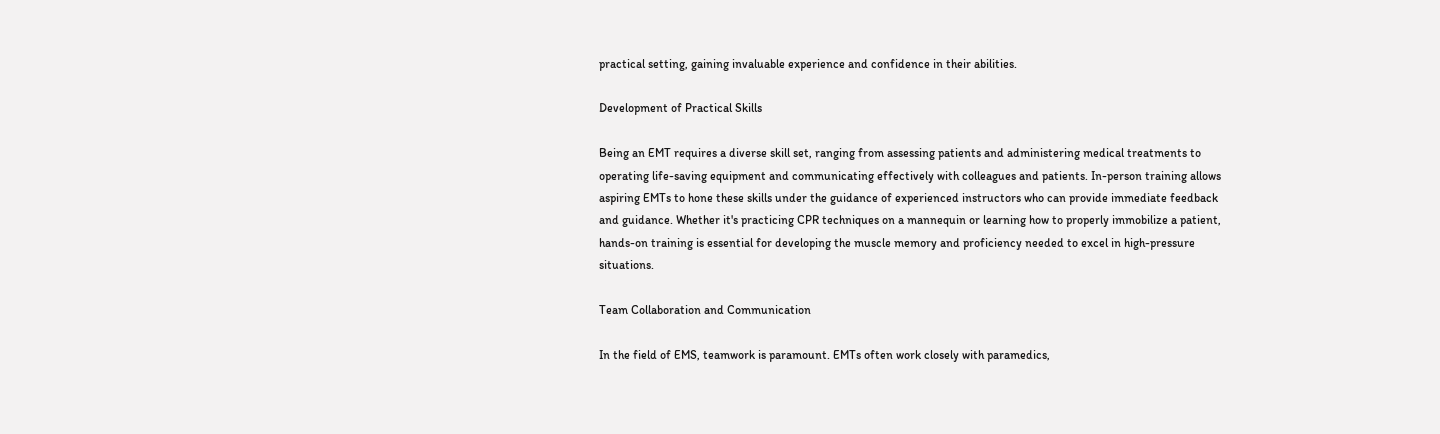practical setting, gaining invaluable experience and confidence in their abilities.

Development of Practical Skills

Being an EMT requires a diverse skill set, ranging from assessing patients and administering medical treatments to operating life-saving equipment and communicating effectively with colleagues and patients. In-person training allows aspiring EMTs to hone these skills under the guidance of experienced instructors who can provide immediate feedback and guidance. Whether it's practicing CPR techniques on a mannequin or learning how to properly immobilize a patient, hands-on training is essential for developing the muscle memory and proficiency needed to excel in high-pressure situations.

Team Collaboration and Communication

In the field of EMS, teamwork is paramount. EMTs often work closely with paramedics,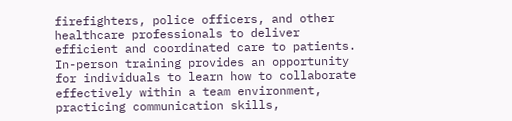firefighters, police officers, and other healthcare professionals to deliver efficient and coordinated care to patients. In-person training provides an opportunity for individuals to learn how to collaborate effectively within a team environment, practicing communication skills,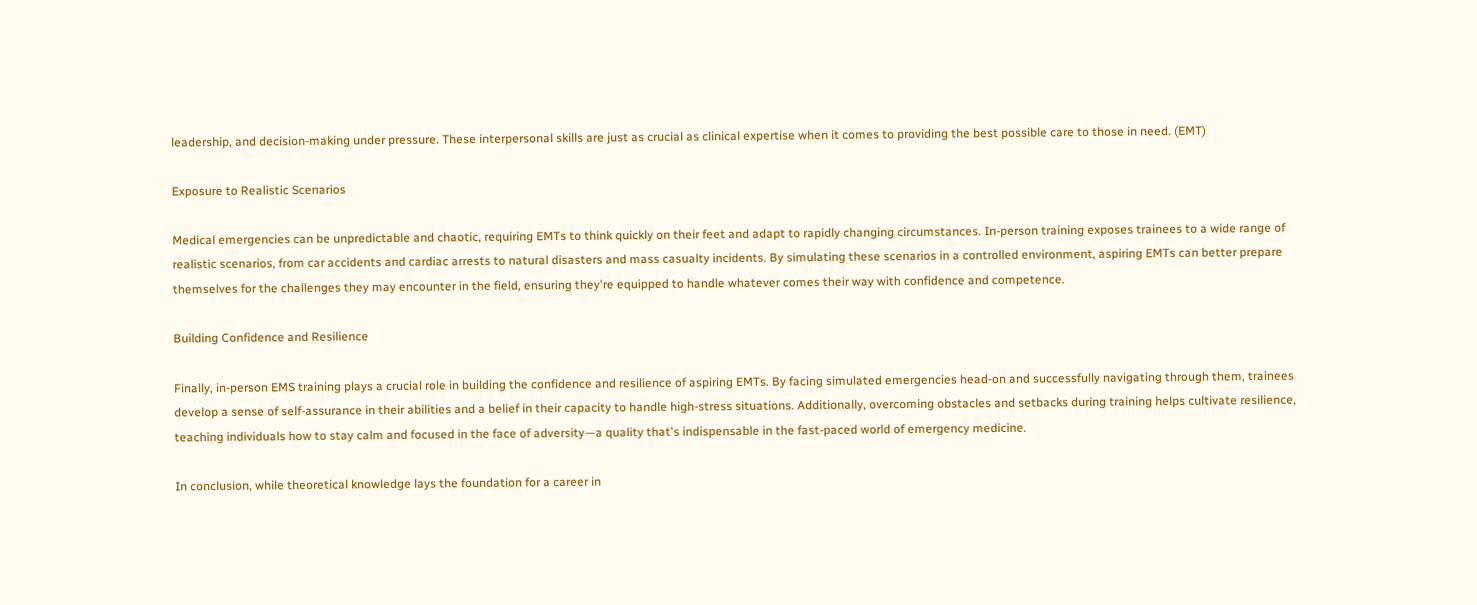leadership, and decision-making under pressure. These interpersonal skills are just as crucial as clinical expertise when it comes to providing the best possible care to those in need. (EMT)

Exposure to Realistic Scenarios

Medical emergencies can be unpredictable and chaotic, requiring EMTs to think quickly on their feet and adapt to rapidly changing circumstances. In-person training exposes trainees to a wide range of realistic scenarios, from car accidents and cardiac arrests to natural disasters and mass casualty incidents. By simulating these scenarios in a controlled environment, aspiring EMTs can better prepare themselves for the challenges they may encounter in the field, ensuring they're equipped to handle whatever comes their way with confidence and competence.

Building Confidence and Resilience

Finally, in-person EMS training plays a crucial role in building the confidence and resilience of aspiring EMTs. By facing simulated emergencies head-on and successfully navigating through them, trainees develop a sense of self-assurance in their abilities and a belief in their capacity to handle high-stress situations. Additionally, overcoming obstacles and setbacks during training helps cultivate resilience, teaching individuals how to stay calm and focused in the face of adversity—a quality that's indispensable in the fast-paced world of emergency medicine.

In conclusion, while theoretical knowledge lays the foundation for a career in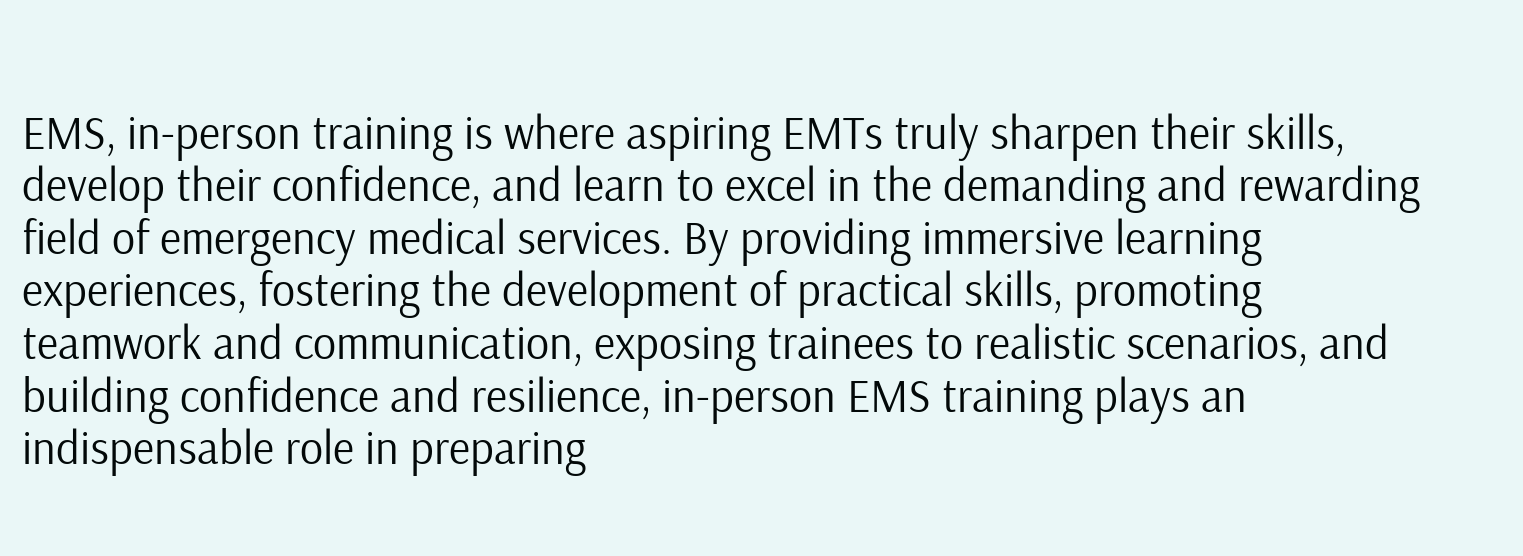EMS, in-person training is where aspiring EMTs truly sharpen their skills, develop their confidence, and learn to excel in the demanding and rewarding field of emergency medical services. By providing immersive learning experiences, fostering the development of practical skills, promoting teamwork and communication, exposing trainees to realistic scenarios, and building confidence and resilience, in-person EMS training plays an indispensable role in preparing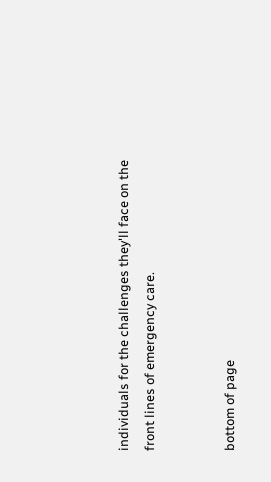individuals for the challenges they'll face on the front lines of emergency care.


bottom of page